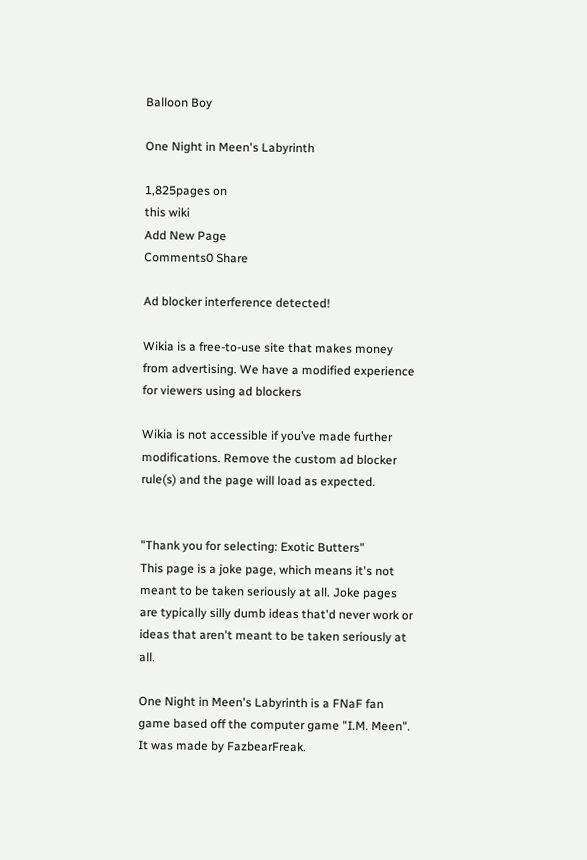Balloon Boy

One Night in Meen's Labyrinth

1,825pages on
this wiki
Add New Page
Comments0 Share

Ad blocker interference detected!

Wikia is a free-to-use site that makes money from advertising. We have a modified experience for viewers using ad blockers

Wikia is not accessible if you’ve made further modifications. Remove the custom ad blocker rule(s) and the page will load as expected.


"Thank you for selecting: Exotic Butters"
This page is a joke page, which means it's not meant to be taken seriously at all. Joke pages are typically silly dumb ideas that'd never work or ideas that aren't meant to be taken seriously at all.

One Night in Meen's Labyrinth is a FNaF fan game based off the computer game "I.M. Meen". It was made by FazbearFreak.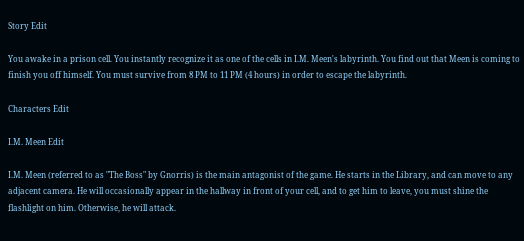Story Edit

You awake in a prison cell. You instantly recognize it as one of the cells in I.M. Meen's labyrinth. You find out that Meen is coming to finish you off himself. You must survive from 8 PM to 11 PM (4 hours) in order to escape the labyrinth.

Characters Edit

I.M. Meen Edit

I.M. Meen (referred to as "The Boss" by Gnorris) is the main antagonist of the game. He starts in the Library, and can move to any adjacent camera. He will occasionally appear in the hallway in front of your cell, and to get him to leave, you must shine the flashlight on him. Otherwise, he will attack.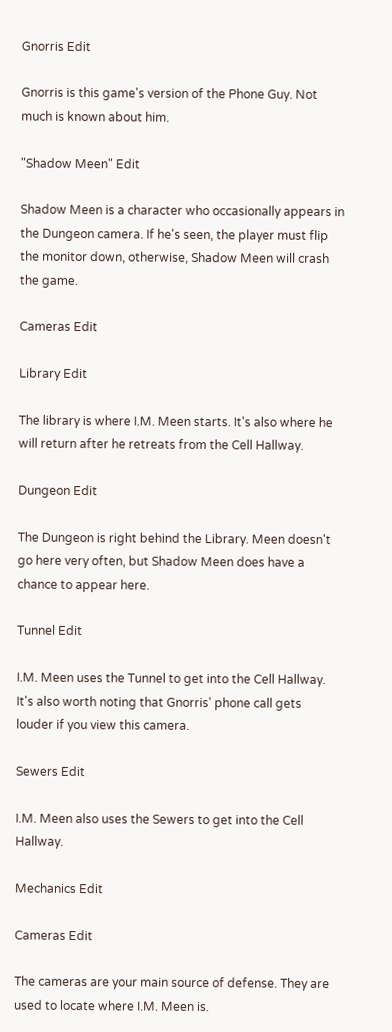Gnorris Edit

Gnorris is this game's version of the Phone Guy. Not much is known about him.

"Shadow Meen" Edit

Shadow Meen is a character who occasionally appears in the Dungeon camera. If he's seen, the player must flip the monitor down, otherwise, Shadow Meen will crash the game.

Cameras Edit

Library Edit

The library is where I.M. Meen starts. It's also where he will return after he retreats from the Cell Hallway.

Dungeon Edit

The Dungeon is right behind the Library. Meen doesn't go here very often, but Shadow Meen does have a chance to appear here.

Tunnel Edit

I.M. Meen uses the Tunnel to get into the Cell Hallway. It's also worth noting that Gnorris' phone call gets louder if you view this camera.

Sewers Edit

I.M. Meen also uses the Sewers to get into the Cell Hallway.

Mechanics Edit

Cameras Edit

The cameras are your main source of defense. They are used to locate where I.M. Meen is.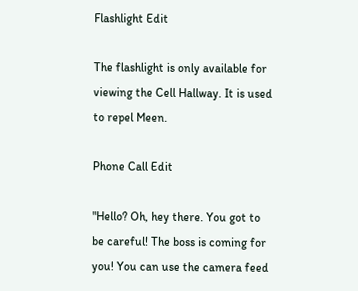Flashlight Edit

The flashlight is only available for viewing the Cell Hallway. It is used to repel Meen.

Phone Call Edit

"Hello? Oh, hey there. You got to be careful! The boss is coming for you! You can use the camera feed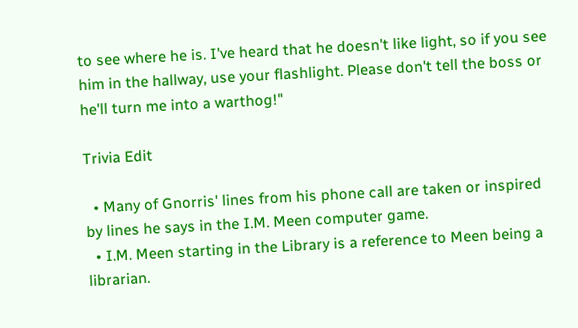to see where he is. I've heard that he doesn't like light, so if you see him in the hallway, use your flashlight. Please don't tell the boss or he'll turn me into a warthog!"

Trivia Edit

  • Many of Gnorris' lines from his phone call are taken or inspired by lines he says in the I.M. Meen computer game.
  • I.M. Meen starting in the Library is a reference to Meen being a librarian.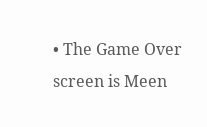• The Game Over screen is Meen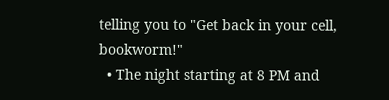telling you to "Get back in your cell, bookworm!"
  • The night starting at 8 PM and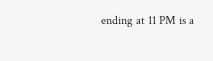ending at 11 PM is a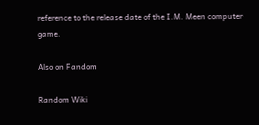reference to the release date of the I.M. Meen computer game.

Also on Fandom

Random Wiki